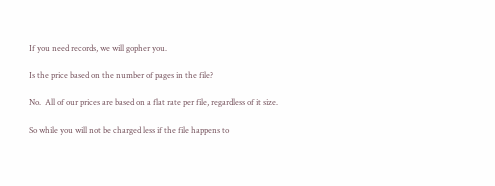If you need records, we will gopher you.

Is the price based on the number of pages in the file?

No.  All of our prices are based on a flat rate per file, regardless of it size.

So while you will not be charged less if the file happens to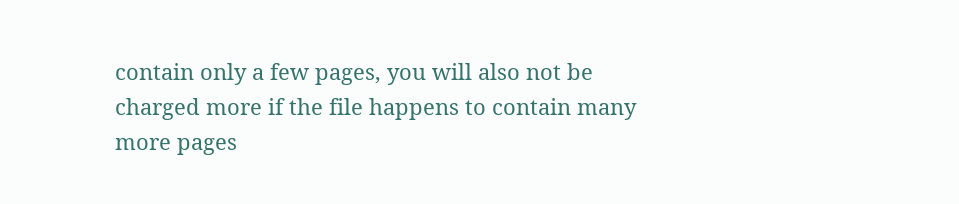contain only a few pages, you will also not be charged more if the file happens to contain many more pages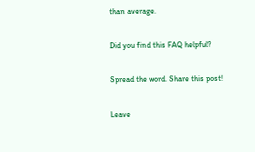than average.

Did you find this FAQ helpful?

Spread the word. Share this post!

Leave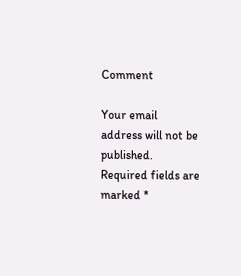Comment

Your email address will not be published. Required fields are marked *